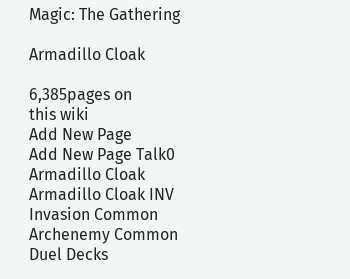Magic: The Gathering

Armadillo Cloak

6,385pages on
this wiki
Add New Page
Add New Page Talk0
Armadillo Cloak
Armadillo Cloak INV
Invasion Common Archenemy Common Duel Decks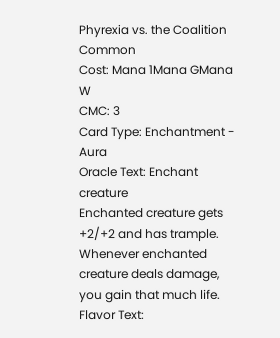Phyrexia vs. the Coalition Common
Cost: Mana 1Mana GMana W
CMC: 3
Card Type: Enchantment - Aura
Oracle Text: Enchant creature
Enchanted creature gets +2/+2 and has trample.
Whenever enchanted creature deals damage, you gain that much life.
Flavor Text: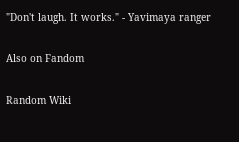"Don't laugh. It works." - Yavimaya ranger

Also on Fandom

Random Wiki